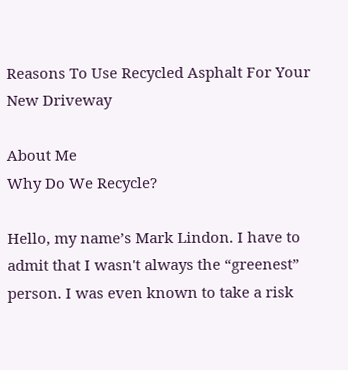Reasons To Use Recycled Asphalt For Your New Driveway

About Me
Why Do We Recycle?

Hello, my name’s Mark Lindon. I have to admit that I wasn't always the “greenest” person. I was even known to take a risk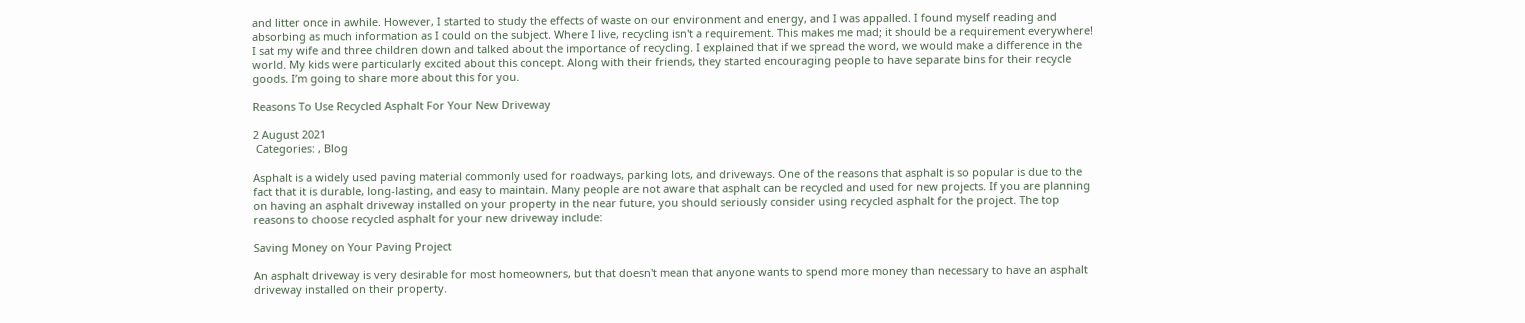and litter once in awhile. However, I started to study the effects of waste on our environment and energy, and I was appalled. I found myself reading and absorbing as much information as I could on the subject. Where I live, recycling isn't a requirement. This makes me mad; it should be a requirement everywhere! I sat my wife and three children down and talked about the importance of recycling. I explained that if we spread the word, we would make a difference in the world. My kids were particularly excited about this concept. Along with their friends, they started encouraging people to have separate bins for their recycle goods. I’m going to share more about this for you.

Reasons To Use Recycled Asphalt For Your New Driveway

2 August 2021
 Categories: , Blog

Asphalt is a widely used paving material commonly used for roadways, parking lots, and driveways. One of the reasons that asphalt is so popular is due to the fact that it is durable, long-lasting, and easy to maintain. Many people are not aware that asphalt can be recycled and used for new projects. If you are planning on having an asphalt driveway installed on your property in the near future, you should seriously consider using recycled asphalt for the project. The top reasons to choose recycled asphalt for your new driveway include:

Saving Money on Your Paving Project

An asphalt driveway is very desirable for most homeowners, but that doesn't mean that anyone wants to spend more money than necessary to have an asphalt driveway installed on their property.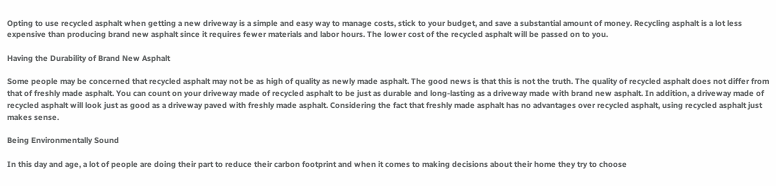Opting to use recycled asphalt when getting a new driveway is a simple and easy way to manage costs, stick to your budget, and save a substantial amount of money. Recycling asphalt is a lot less expensive than producing brand new asphalt since it requires fewer materials and labor hours. The lower cost of the recycled asphalt will be passed on to you.

Having the Durability of Brand New Asphalt

Some people may be concerned that recycled asphalt may not be as high of quality as newly made asphalt. The good news is that this is not the truth. The quality of recycled asphalt does not differ from that of freshly made asphalt. You can count on your driveway made of recycled asphalt to be just as durable and long-lasting as a driveway made with brand new asphalt. In addition, a driveway made of recycled asphalt will look just as good as a driveway paved with freshly made asphalt. Considering the fact that freshly made asphalt has no advantages over recycled asphalt, using recycled asphalt just makes sense.

Being Environmentally Sound

In this day and age, a lot of people are doing their part to reduce their carbon footprint and when it comes to making decisions about their home they try to choose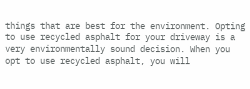things that are best for the environment. Opting to use recycled asphalt for your driveway is a very environmentally sound decision. When you opt to use recycled asphalt, you will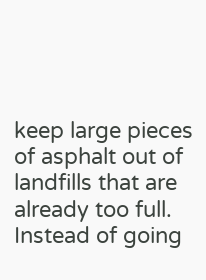keep large pieces of asphalt out of landfills that are already too full. Instead of going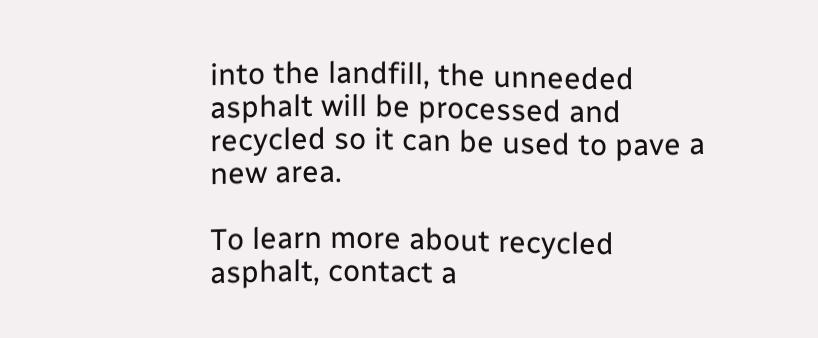into the landfill, the unneeded asphalt will be processed and recycled so it can be used to pave a new area.

To learn more about recycled asphalt, contact a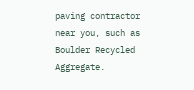paving contractor near you, such as Boulder Recycled Aggregate.